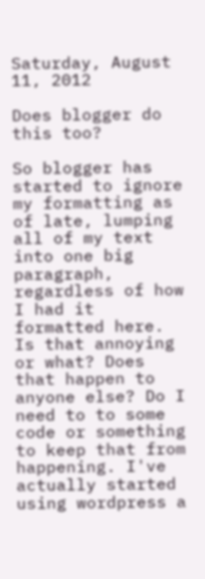Saturday, August 11, 2012

Does blogger do this too?

So blogger has started to ignore my formatting as of late, lumping all of my text into one big paragraph, regardless of how I had it formatted here. Is that annoying or what? Does that happen to anyone else? Do I need to to some code or something to keep that from happening. I've actually started using wordpress a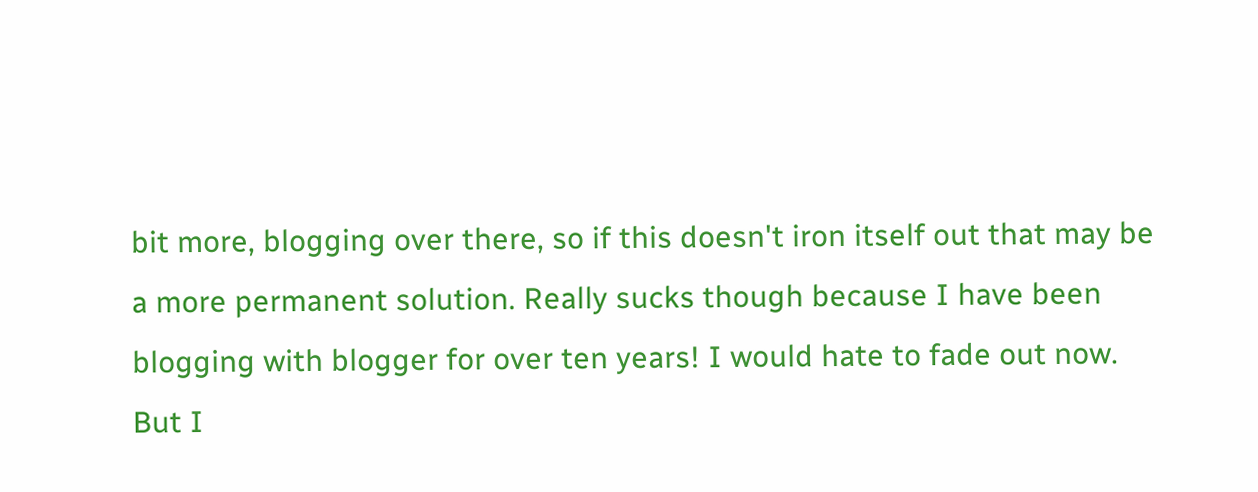bit more, blogging over there, so if this doesn't iron itself out that may be a more permanent solution. Really sucks though because I have been blogging with blogger for over ten years! I would hate to fade out now. But I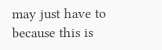may just have to because this is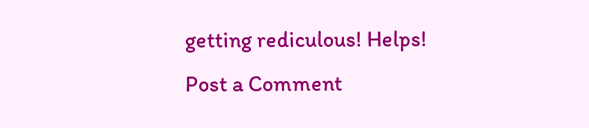getting rediculous! Helps!
Post a Comment